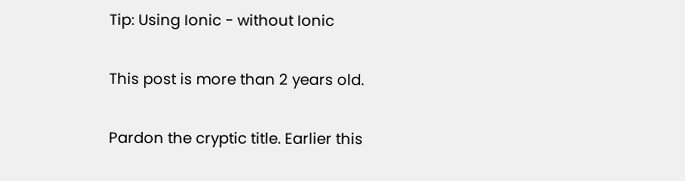Tip: Using Ionic - without Ionic

This post is more than 2 years old.

Pardon the cryptic title. Earlier this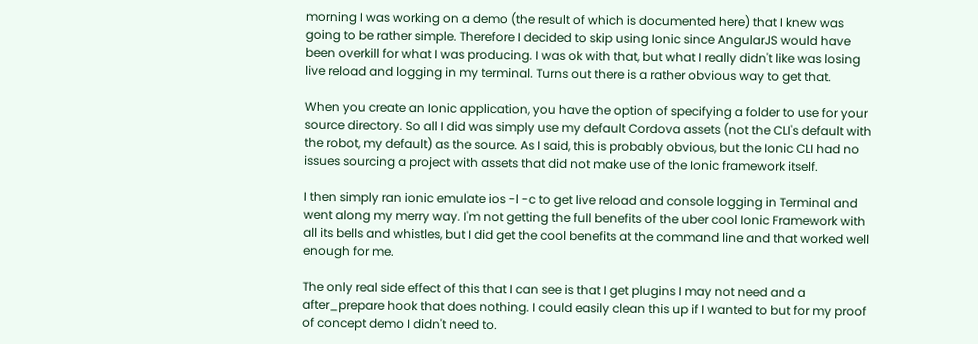morning I was working on a demo (the result of which is documented here) that I knew was going to be rather simple. Therefore I decided to skip using Ionic since AngularJS would have been overkill for what I was producing. I was ok with that, but what I really didn't like was losing live reload and logging in my terminal. Turns out there is a rather obvious way to get that.

When you create an Ionic application, you have the option of specifying a folder to use for your source directory. So all I did was simply use my default Cordova assets (not the CLI's default with the robot, my default) as the source. As I said, this is probably obvious, but the Ionic CLI had no issues sourcing a project with assets that did not make use of the Ionic framework itself.

I then simply ran ionic emulate ios -l -c to get live reload and console logging in Terminal and went along my merry way. I'm not getting the full benefits of the uber cool Ionic Framework with all its bells and whistles, but I did get the cool benefits at the command line and that worked well enough for me.

The only real side effect of this that I can see is that I get plugins I may not need and a after_prepare hook that does nothing. I could easily clean this up if I wanted to but for my proof of concept demo I didn't need to.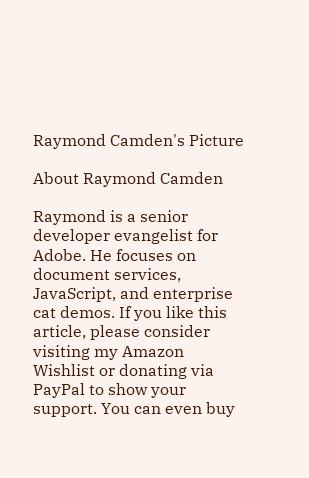Raymond Camden's Picture

About Raymond Camden

Raymond is a senior developer evangelist for Adobe. He focuses on document services, JavaScript, and enterprise cat demos. If you like this article, please consider visiting my Amazon Wishlist or donating via PayPal to show your support. You can even buy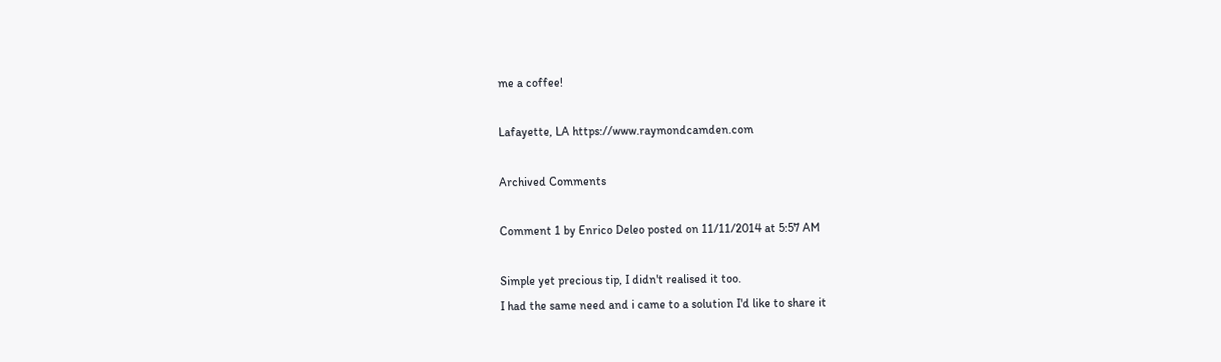me a coffee!

Lafayette, LA https://www.raymondcamden.com

Archived Comments

Comment 1 by Enrico Deleo posted on 11/11/2014 at 5:57 AM

Simple yet precious tip, I didn't realised it too.
I had the same need and i came to a solution I'd like to share it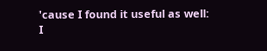'cause I found it useful as well: I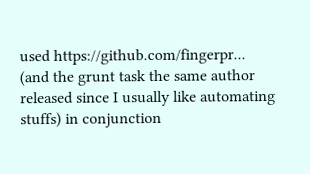used https://github.com/fingerpr... (and the grunt task the same author released since I usually like automating stuffs) in conjunction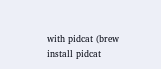with pidcat (brew install pidcat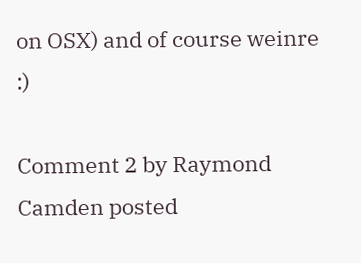on OSX) and of course weinre :)

Comment 2 by Raymond Camden posted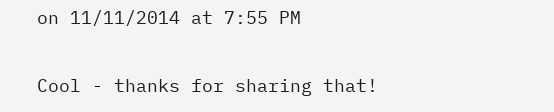on 11/11/2014 at 7:55 PM

Cool - thanks for sharing that!